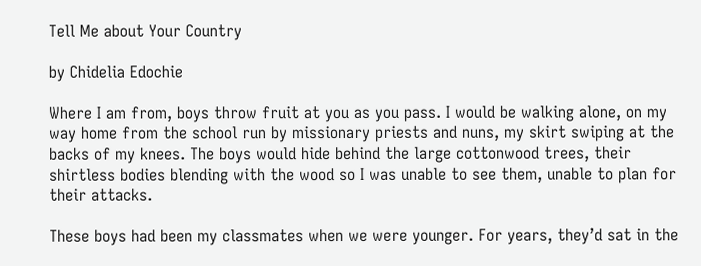Tell Me about Your Country

by Chidelia Edochie

Where I am from, boys throw fruit at you as you pass. I would be walking alone, on my way home from the school run by missionary priests and nuns, my skirt swiping at the backs of my knees. The boys would hide behind the large cottonwood trees, their shirtless bodies blending with the wood so I was unable to see them, unable to plan for their attacks.

These boys had been my classmates when we were younger. For years, they’d sat in the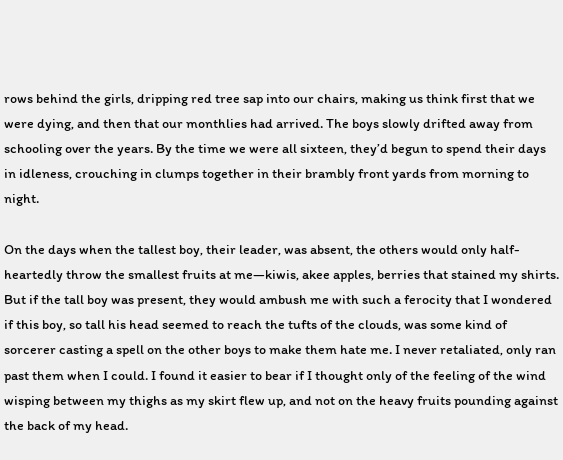rows behind the girls, dripping red tree sap into our chairs, making us think first that we were dying, and then that our monthlies had arrived. The boys slowly drifted away from schooling over the years. By the time we were all sixteen, they’d begun to spend their days in idleness, crouching in clumps together in their brambly front yards from morning to night.

On the days when the tallest boy, their leader, was absent, the others would only half-heartedly throw the smallest fruits at me—kiwis, akee apples, berries that stained my shirts. But if the tall boy was present, they would ambush me with such a ferocity that I wondered if this boy, so tall his head seemed to reach the tufts of the clouds, was some kind of sorcerer casting a spell on the other boys to make them hate me. I never retaliated, only ran past them when I could. I found it easier to bear if I thought only of the feeling of the wind wisping between my thighs as my skirt flew up, and not on the heavy fruits pounding against the back of my head.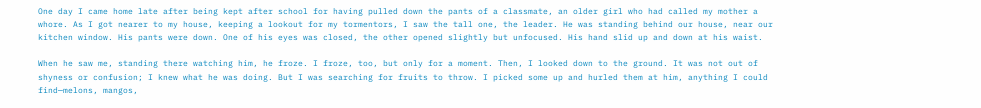One day I came home late after being kept after school for having pulled down the pants of a classmate, an older girl who had called my mother a whore. As I got nearer to my house, keeping a lookout for my tormentors, I saw the tall one, the leader. He was standing behind our house, near our kitchen window. His pants were down. One of his eyes was closed, the other opened slightly but unfocused. His hand slid up and down at his waist.

When he saw me, standing there watching him, he froze. I froze, too, but only for a moment. Then, I looked down to the ground. It was not out of shyness or confusion; I knew what he was doing. But I was searching for fruits to throw. I picked some up and hurled them at him, anything I could find—melons, mangos,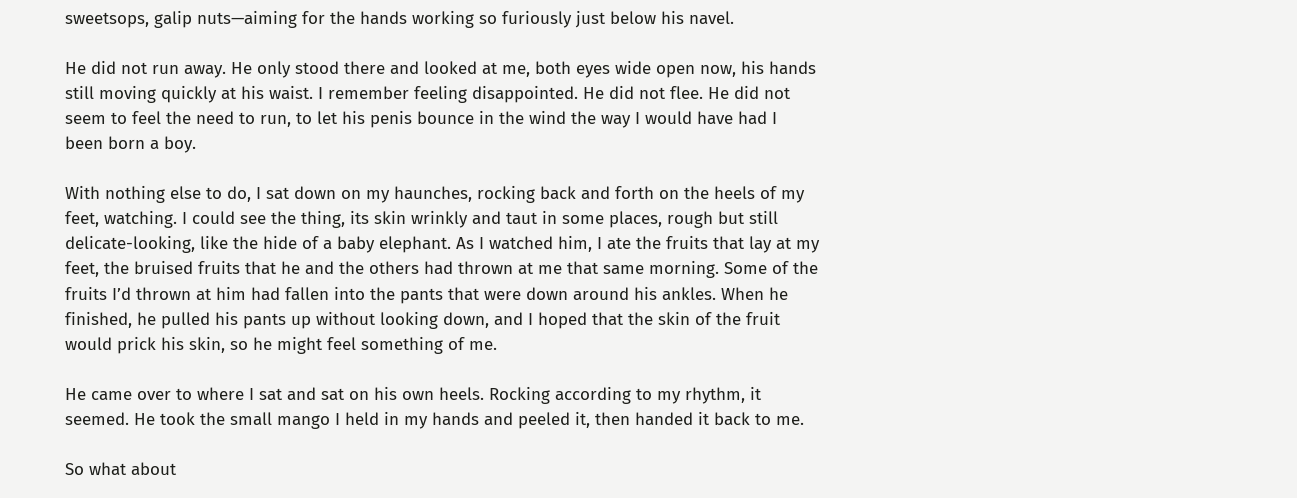sweetsops, galip nuts—aiming for the hands working so furiously just below his navel.

He did not run away. He only stood there and looked at me, both eyes wide open now, his hands still moving quickly at his waist. I remember feeling disappointed. He did not flee. He did not seem to feel the need to run, to let his penis bounce in the wind the way I would have had I been born a boy.

With nothing else to do, I sat down on my haunches, rocking back and forth on the heels of my feet, watching. I could see the thing, its skin wrinkly and taut in some places, rough but still delicate-looking, like the hide of a baby elephant. As I watched him, I ate the fruits that lay at my feet, the bruised fruits that he and the others had thrown at me that same morning. Some of the fruits I’d thrown at him had fallen into the pants that were down around his ankles. When he finished, he pulled his pants up without looking down, and I hoped that the skin of the fruit would prick his skin, so he might feel something of me.

He came over to where I sat and sat on his own heels. Rocking according to my rhythm, it seemed. He took the small mango I held in my hands and peeled it, then handed it back to me.

So what about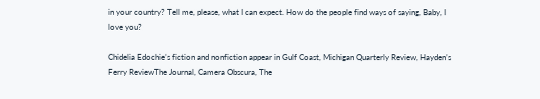in your country? Tell me, please, what I can expect. How do the people find ways of saying, Baby, I love you?

Chidelia Edochie’s fiction and nonfiction appear in Gulf Coast, Michigan Quarterly Review, Hayden’s Ferry ReviewThe Journal, Camera Obscura, The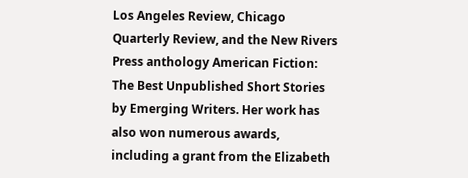Los Angeles Review, Chicago Quarterly Review, and the New Rivers Press anthology American Fiction: The Best Unpublished Short Stories by Emerging Writers. Her work has also won numerous awards, including a grant from the Elizabeth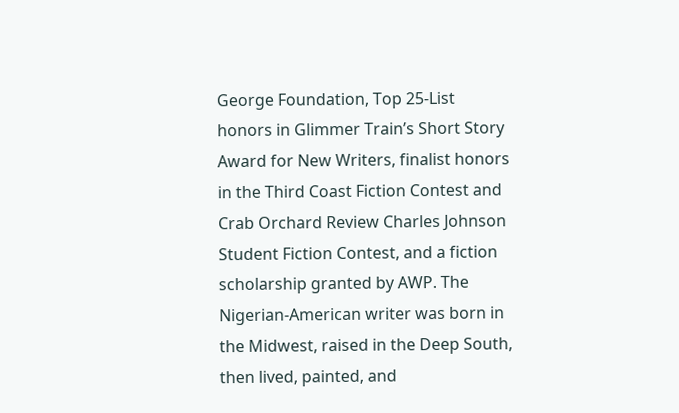George Foundation, Top 25-List honors in Glimmer Train’s Short Story Award for New Writers, finalist honors in the Third Coast Fiction Contest and Crab Orchard Review Charles Johnson Student Fiction Contest, and a fiction scholarship granted by AWP. The Nigerian-American writer was born in the Midwest, raised in the Deep South, then lived, painted, and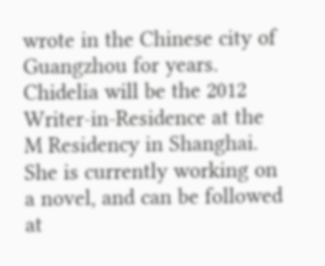wrote in the Chinese city of Guangzhou for years. Chidelia will be the 2012 Writer-in-Residence at the M Residency in Shanghai. She is currently working on a novel, and can be followed at